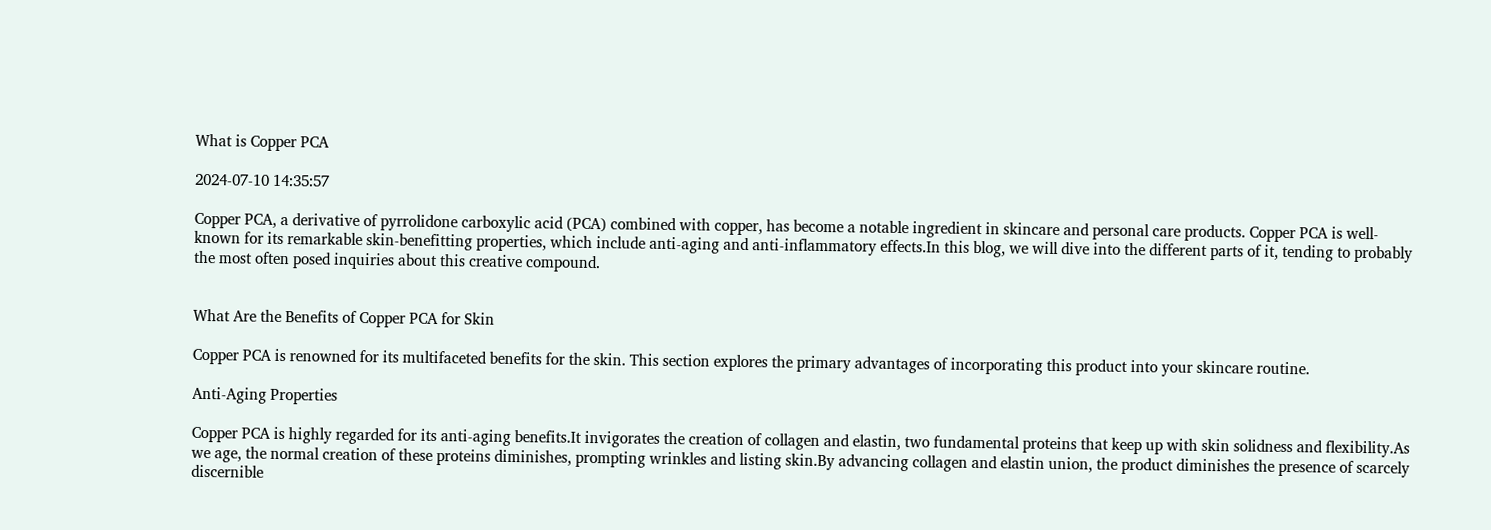What is Copper PCA

2024-07-10 14:35:57

Copper PCA, a derivative of pyrrolidone carboxylic acid (PCA) combined with copper, has become a notable ingredient in skincare and personal care products. Copper PCA is well-known for its remarkable skin-benefitting properties, which include anti-aging and anti-inflammatory effects.In this blog, we will dive into the different parts of it, tending to probably the most often posed inquiries about this creative compound.


What Are the Benefits of Copper PCA for Skin

Copper PCA is renowned for its multifaceted benefits for the skin. This section explores the primary advantages of incorporating this product into your skincare routine.

Anti-Aging Properties

Copper PCA is highly regarded for its anti-aging benefits.It invigorates the creation of collagen and elastin, two fundamental proteins that keep up with skin solidness and flexibility.As we age, the normal creation of these proteins diminishes, prompting wrinkles and listing skin.By advancing collagen and elastin union, the product diminishes the presence of scarcely discernible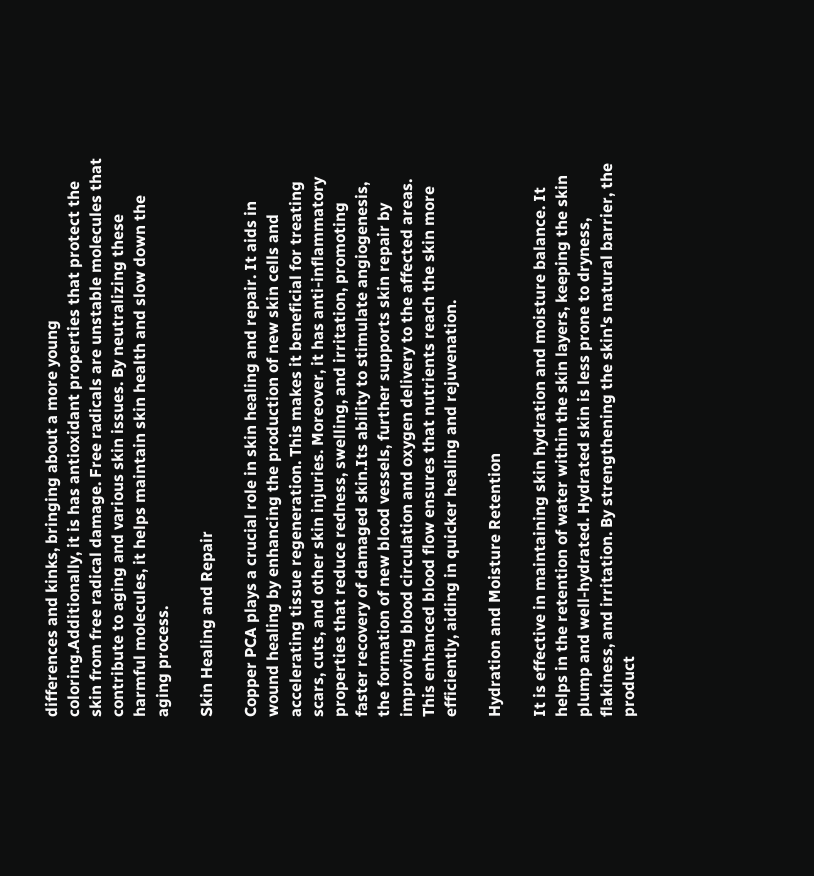differences and kinks, bringing about a more young coloring.Additionally, it is has antioxidant properties that protect the skin from free radical damage. Free radicals are unstable molecules that contribute to aging and various skin issues. By neutralizing these harmful molecules, it helps maintain skin health and slow down the aging process.

Skin Healing and Repair

Copper PCA plays a crucial role in skin healing and repair. It aids in wound healing by enhancing the production of new skin cells and accelerating tissue regeneration. This makes it beneficial for treating scars, cuts, and other skin injuries. Moreover, it has anti-inflammatory properties that reduce redness, swelling, and irritation, promoting faster recovery of damaged skin.Its ability to stimulate angiogenesis, the formation of new blood vessels, further supports skin repair by improving blood circulation and oxygen delivery to the affected areas. This enhanced blood flow ensures that nutrients reach the skin more efficiently, aiding in quicker healing and rejuvenation.

Hydration and Moisture Retention

It is effective in maintaining skin hydration and moisture balance. It helps in the retention of water within the skin layers, keeping the skin plump and well-hydrated. Hydrated skin is less prone to dryness, flakiness, and irritation. By strengthening the skin's natural barrier, the product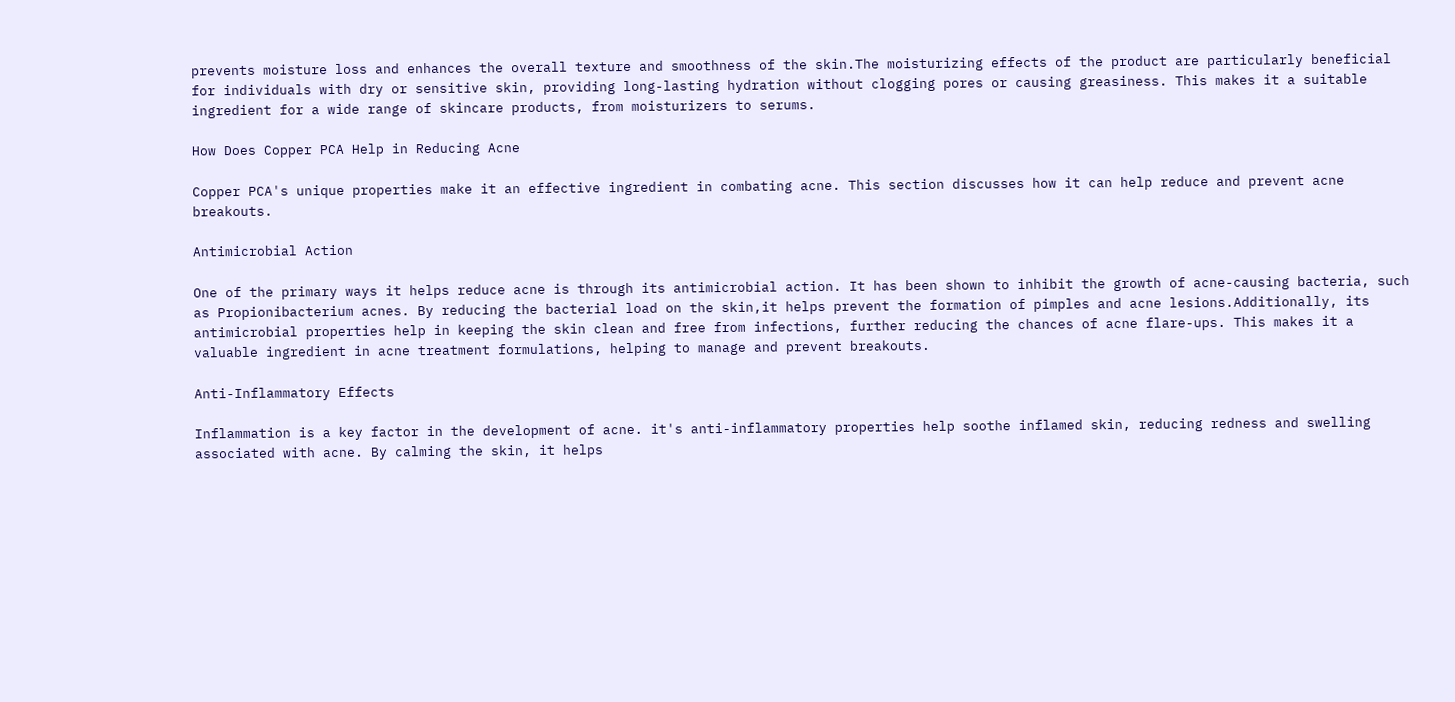prevents moisture loss and enhances the overall texture and smoothness of the skin.The moisturizing effects of the product are particularly beneficial for individuals with dry or sensitive skin, providing long-lasting hydration without clogging pores or causing greasiness. This makes it a suitable ingredient for a wide range of skincare products, from moisturizers to serums.

How Does Copper PCA Help in Reducing Acne

Copper PCA's unique properties make it an effective ingredient in combating acne. This section discusses how it can help reduce and prevent acne breakouts.

Antimicrobial Action

One of the primary ways it helps reduce acne is through its antimicrobial action. It has been shown to inhibit the growth of acne-causing bacteria, such as Propionibacterium acnes. By reducing the bacterial load on the skin,it helps prevent the formation of pimples and acne lesions.Additionally, its antimicrobial properties help in keeping the skin clean and free from infections, further reducing the chances of acne flare-ups. This makes it a valuable ingredient in acne treatment formulations, helping to manage and prevent breakouts.

Anti-Inflammatory Effects

Inflammation is a key factor in the development of acne. it's anti-inflammatory properties help soothe inflamed skin, reducing redness and swelling associated with acne. By calming the skin, it helps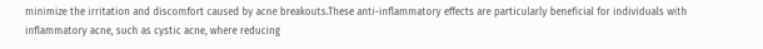minimize the irritation and discomfort caused by acne breakouts.These anti-inflammatory effects are particularly beneficial for individuals with inflammatory acne, such as cystic acne, where reducing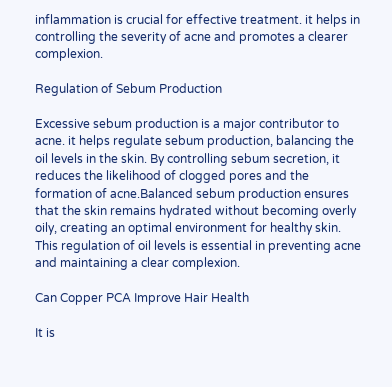inflammation is crucial for effective treatment. it helps in controlling the severity of acne and promotes a clearer complexion.

Regulation of Sebum Production

Excessive sebum production is a major contributor to acne. it helps regulate sebum production, balancing the oil levels in the skin. By controlling sebum secretion, it reduces the likelihood of clogged pores and the formation of acne.Balanced sebum production ensures that the skin remains hydrated without becoming overly oily, creating an optimal environment for healthy skin. This regulation of oil levels is essential in preventing acne and maintaining a clear complexion.

Can Copper PCA Improve Hair Health

It is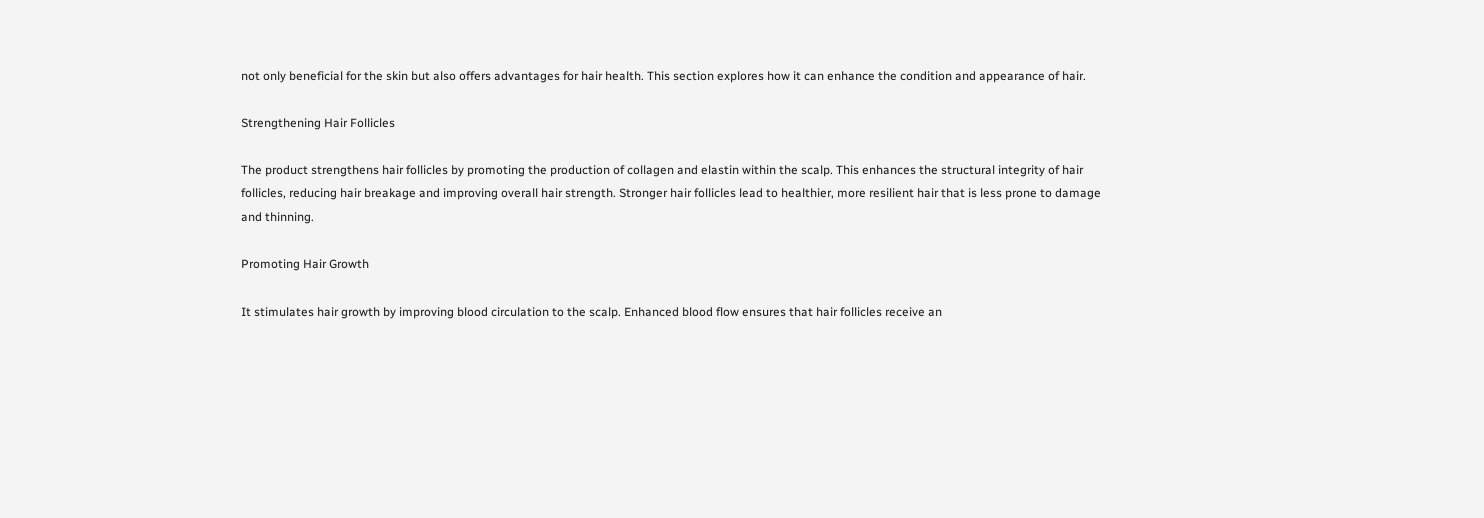not only beneficial for the skin but also offers advantages for hair health. This section explores how it can enhance the condition and appearance of hair.

Strengthening Hair Follicles

The product strengthens hair follicles by promoting the production of collagen and elastin within the scalp. This enhances the structural integrity of hair follicles, reducing hair breakage and improving overall hair strength. Stronger hair follicles lead to healthier, more resilient hair that is less prone to damage and thinning.

Promoting Hair Growth

It stimulates hair growth by improving blood circulation to the scalp. Enhanced blood flow ensures that hair follicles receive an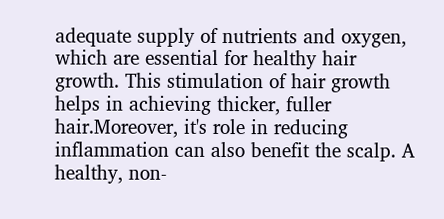adequate supply of nutrients and oxygen, which are essential for healthy hair growth. This stimulation of hair growth helps in achieving thicker, fuller hair.Moreover, it's role in reducing inflammation can also benefit the scalp. A healthy, non-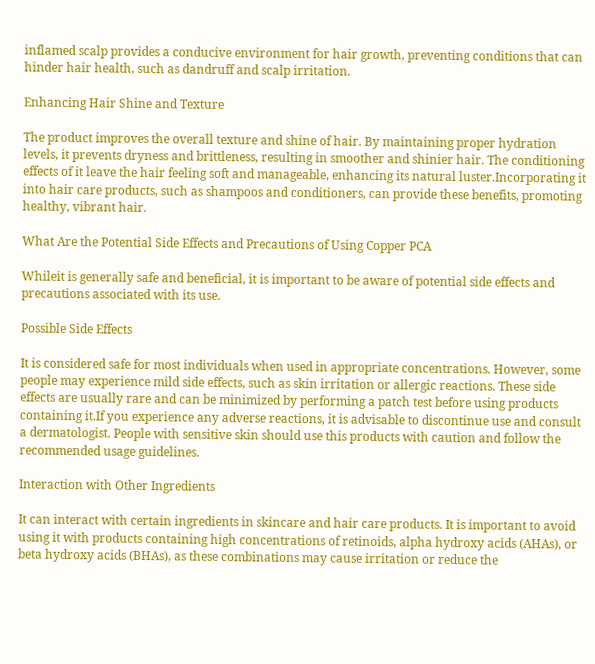inflamed scalp provides a conducive environment for hair growth, preventing conditions that can hinder hair health, such as dandruff and scalp irritation.

Enhancing Hair Shine and Texture

The product improves the overall texture and shine of hair. By maintaining proper hydration levels, it prevents dryness and brittleness, resulting in smoother and shinier hair. The conditioning effects of it leave the hair feeling soft and manageable, enhancing its natural luster.Incorporating it into hair care products, such as shampoos and conditioners, can provide these benefits, promoting healthy, vibrant hair.

What Are the Potential Side Effects and Precautions of Using Copper PCA

Whileit is generally safe and beneficial, it is important to be aware of potential side effects and precautions associated with its use.

Possible Side Effects

It is considered safe for most individuals when used in appropriate concentrations. However, some people may experience mild side effects, such as skin irritation or allergic reactions. These side effects are usually rare and can be minimized by performing a patch test before using products containing it.If you experience any adverse reactions, it is advisable to discontinue use and consult a dermatologist. People with sensitive skin should use this products with caution and follow the recommended usage guidelines.

Interaction with Other Ingredients

It can interact with certain ingredients in skincare and hair care products. It is important to avoid using it with products containing high concentrations of retinoids, alpha hydroxy acids (AHAs), or beta hydroxy acids (BHAs), as these combinations may cause irritation or reduce the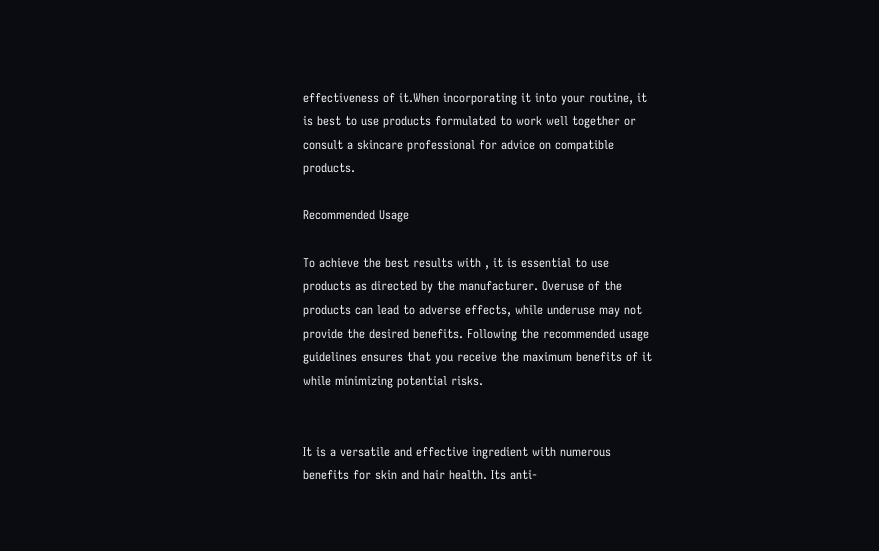effectiveness of it.When incorporating it into your routine, it is best to use products formulated to work well together or consult a skincare professional for advice on compatible products.

Recommended Usage

To achieve the best results with , it is essential to use products as directed by the manufacturer. Overuse of the products can lead to adverse effects, while underuse may not provide the desired benefits. Following the recommended usage guidelines ensures that you receive the maximum benefits of it while minimizing potential risks.


It is a versatile and effective ingredient with numerous benefits for skin and hair health. Its anti-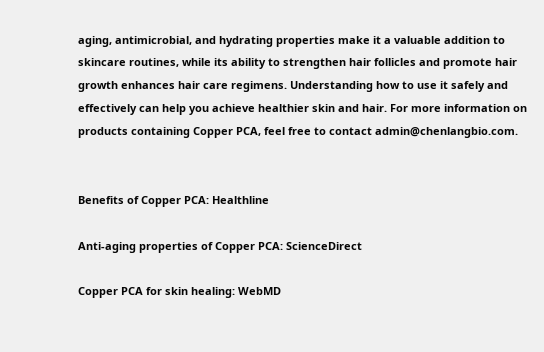aging, antimicrobial, and hydrating properties make it a valuable addition to skincare routines, while its ability to strengthen hair follicles and promote hair growth enhances hair care regimens. Understanding how to use it safely and effectively can help you achieve healthier skin and hair. For more information on products containing Copper PCA, feel free to contact admin@chenlangbio.com.


Benefits of Copper PCA: Healthline

Anti-aging properties of Copper PCA: ScienceDirect

Copper PCA for skin healing: WebMD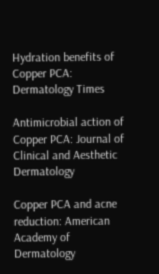Hydration benefits of Copper PCA: Dermatology Times

Antimicrobial action of Copper PCA: Journal of Clinical and Aesthetic Dermatology

Copper PCA and acne reduction: American Academy of Dermatology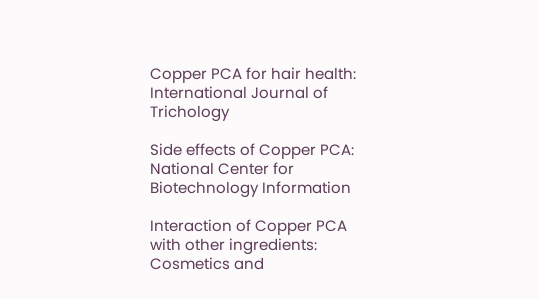Copper PCA for hair health: International Journal of Trichology

Side effects of Copper PCA: National Center for Biotechnology Information

Interaction of Copper PCA with other ingredients: Cosmetics and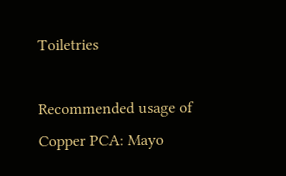Toiletries

Recommended usage of Copper PCA: Mayo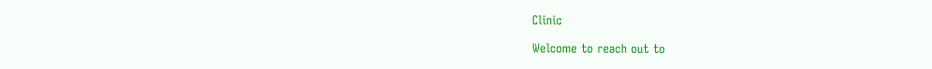Clinic

Welcome to reach out to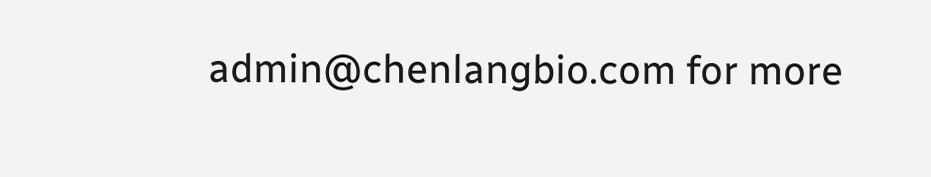admin@chenlangbio.com for more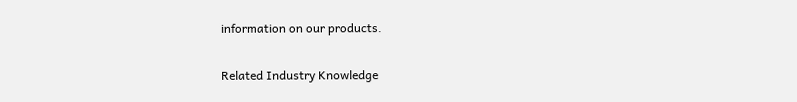information on our products.

Related Industry Knowledge